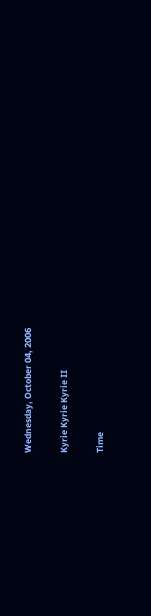Wednesday, October 04, 2006

Kyrie Kyrie Kyrie II

Time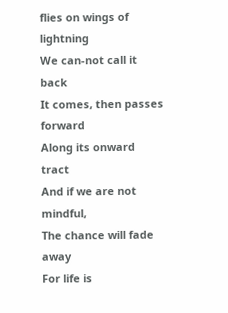flies on wings of lightning
We can-not call it back
It comes, then passes forward
Along its onward tract
And if we are not mindful,
The chance will fade away
For life is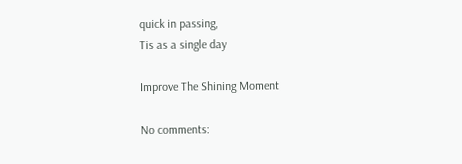quick in passing,
Tis as a single day

Improve The Shining Moment

No comments: